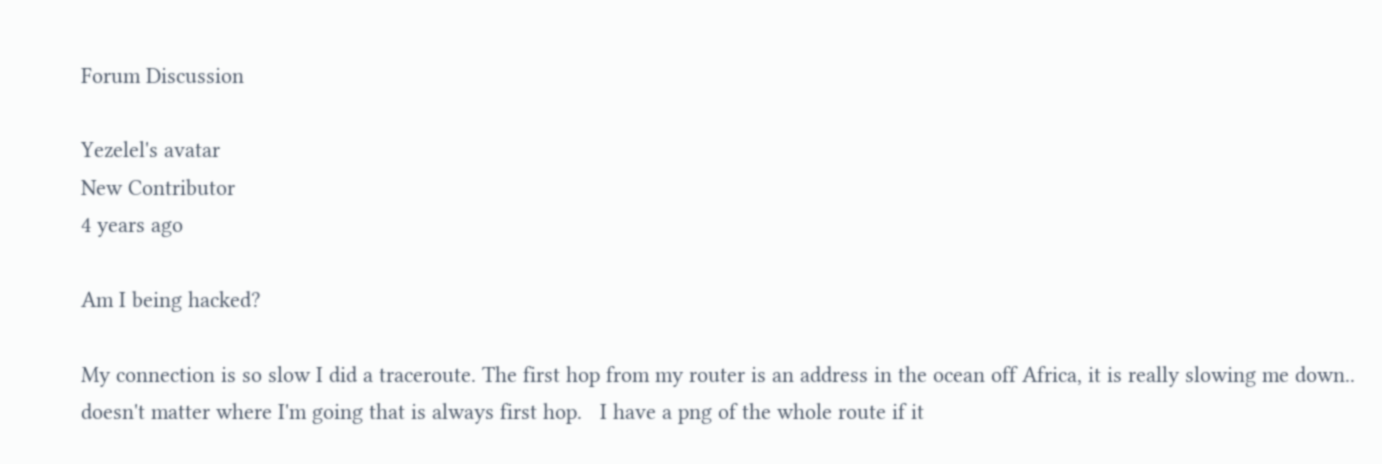Forum Discussion

Yezelel's avatar
New Contributor
4 years ago

Am I being hacked?

My connection is so slow I did a traceroute. The first hop from my router is an address in the ocean off Africa, it is really slowing me down.. doesn't matter where I'm going that is always first hop.   I have a png of the whole route if it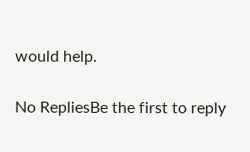would help.

No RepliesBe the first to reply